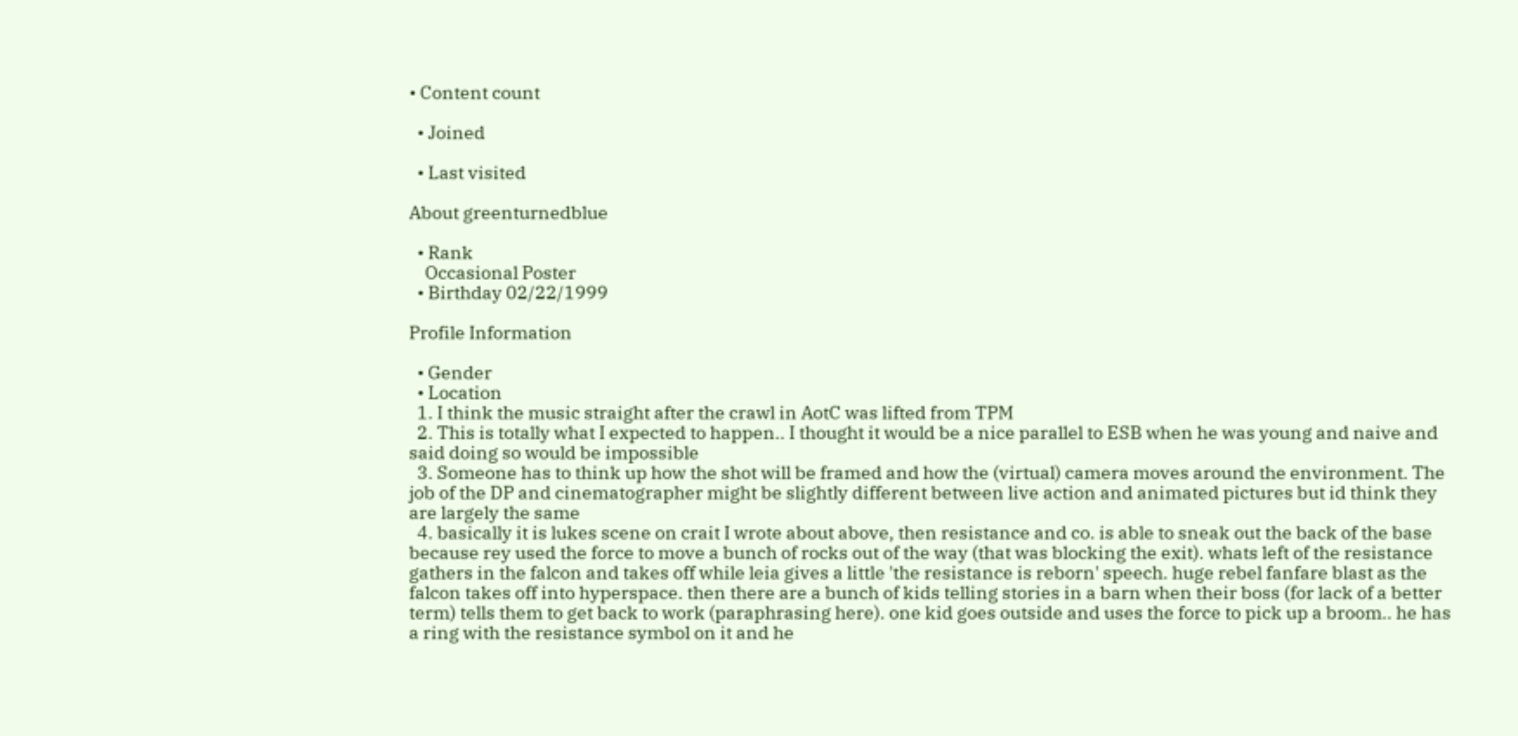• Content count

  • Joined

  • Last visited

About greenturnedblue

  • Rank
    Occasional Poster
  • Birthday 02/22/1999

Profile Information

  • Gender
  • Location
  1. I think the music straight after the crawl in AotC was lifted from TPM
  2. This is totally what I expected to happen.. I thought it would be a nice parallel to ESB when he was young and naive and said doing so would be impossible
  3. Someone has to think up how the shot will be framed and how the (virtual) camera moves around the environment. The job of the DP and cinematographer might be slightly different between live action and animated pictures but id think they are largely the same
  4. basically it is lukes scene on crait I wrote about above, then resistance and co. is able to sneak out the back of the base because rey used the force to move a bunch of rocks out of the way (that was blocking the exit). whats left of the resistance gathers in the falcon and takes off while leia gives a little 'the resistance is reborn' speech. huge rebel fanfare blast as the falcon takes off into hyperspace. then there are a bunch of kids telling stories in a barn when their boss (for lack of a better term) tells them to get back to work (paraphrasing here). one kid goes outside and uses the force to pick up a broom.. he has a ring with the resistance symbol on it and he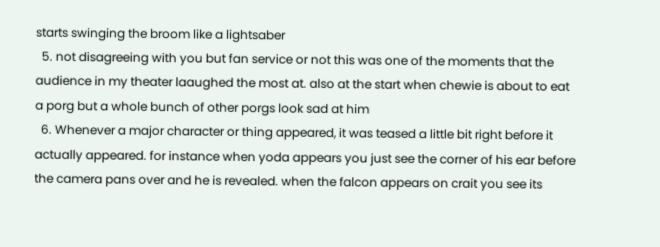starts swinging the broom like a lightsaber
  5. not disagreeing with you but fan service or not this was one of the moments that the audience in my theater laaughed the most at. also at the start when chewie is about to eat a porg but a whole bunch of other porgs look sad at him
  6. Whenever a major character or thing appeared, it was teased a little bit right before it actually appeared. for instance when yoda appears you just see the corner of his ear before the camera pans over and he is revealed. when the falcon appears on crait you see its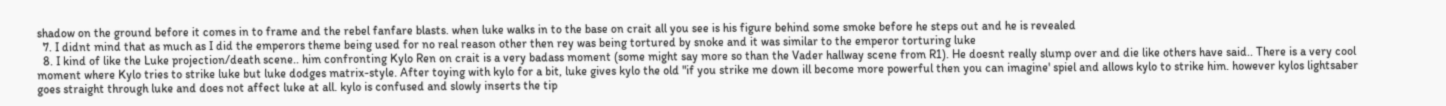shadow on the ground before it comes in to frame and the rebel fanfare blasts. when luke walks in to the base on crait all you see is his figure behind some smoke before he steps out and he is revealed
  7. I didnt mind that as much as I did the emperors theme being used for no real reason other then rey was being tortured by snoke and it was similar to the emperor torturing luke
  8. I kind of like the Luke projection/death scene.. him confronting Kylo Ren on crait is a very badass moment (some might say more so than the Vader hallway scene from R1). He doesnt really slump over and die like others have said.. There is a very cool moment where Kylo tries to strike luke but luke dodges matrix-style. After toying with kylo for a bit, luke gives kylo the old "if you strike me down ill become more powerful then you can imagine' spiel and allows kylo to strike him. however kylos lightsaber goes straight through luke and does not affect luke at all. kylo is confused and slowly inserts the tip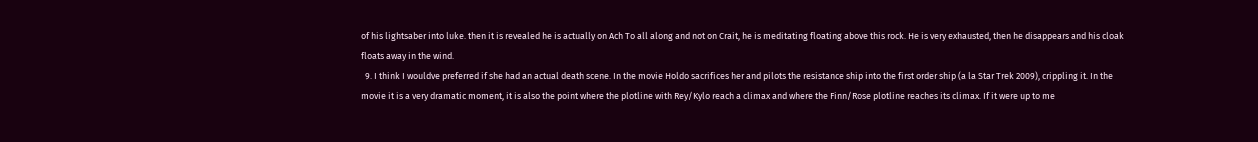of his lightsaber into luke. then it is revealed he is actually on Ach To all along and not on Crait, he is meditating floating above this rock. He is very exhausted, then he disappears and his cloak floats away in the wind.
  9. I think I wouldve preferred if she had an actual death scene. In the movie Holdo sacrifices her and pilots the resistance ship into the first order ship (a la Star Trek 2009), crippling it. In the movie it is a very dramatic moment, it is also the point where the plotline with Rey/Kylo reach a climax and where the Finn/Rose plotline reaches its climax. If it were up to me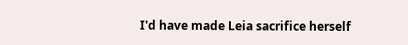I'd have made Leia sacrifice herself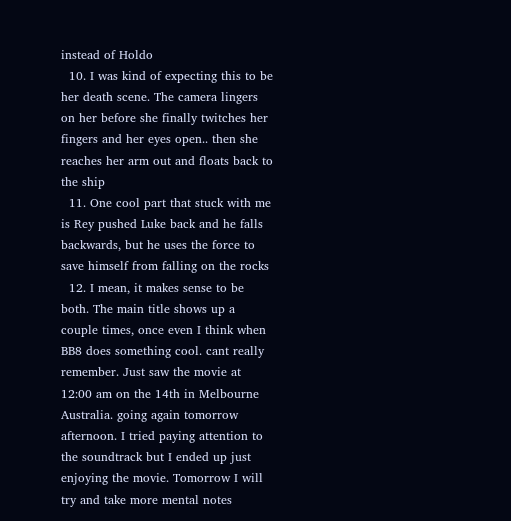instead of Holdo
  10. I was kind of expecting this to be her death scene. The camera lingers on her before she finally twitches her fingers and her eyes open.. then she reaches her arm out and floats back to the ship
  11. One cool part that stuck with me is Rey pushed Luke back and he falls backwards, but he uses the force to save himself from falling on the rocks
  12. I mean, it makes sense to be both. The main title shows up a couple times, once even I think when BB8 does something cool. cant really remember. Just saw the movie at 12:00 am on the 14th in Melbourne Australia. going again tomorrow afternoon. I tried paying attention to the soundtrack but I ended up just enjoying the movie. Tomorrow I will try and take more mental notes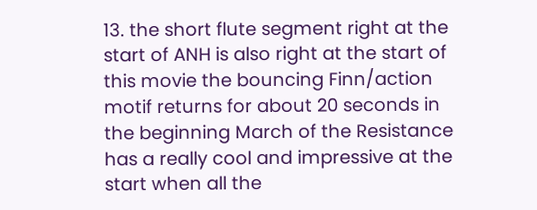13. the short flute segment right at the start of ANH is also right at the start of this movie the bouncing Finn/action motif returns for about 20 seconds in the beginning March of the Resistance has a really cool and impressive at the start when all the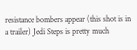resistance bombers appear (this shot is in a trailer) Jedi Steps is pretty much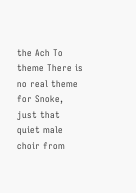the Ach To theme There is no real theme for Snoke, just that quiet male choir from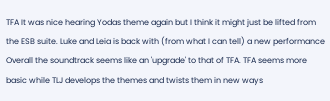TFA It was nice hearing Yodas theme again but I think it might just be lifted from the ESB suite. Luke and Leia is back with (from what I can tell) a new performance Overall the soundtrack seems like an 'upgrade' to that of TFA. TFA seems more basic while TLJ develops the themes and twists them in new ways